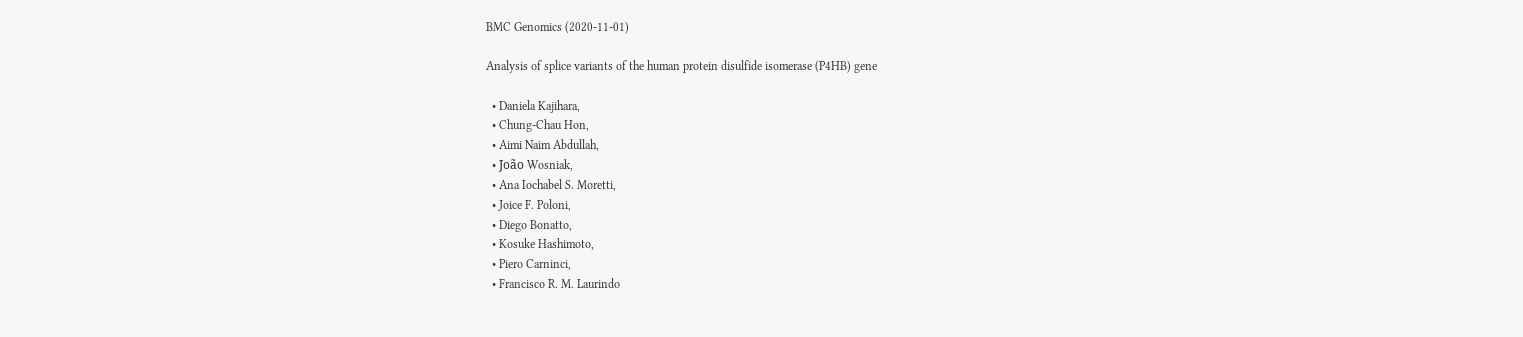BMC Genomics (2020-11-01)

Analysis of splice variants of the human protein disulfide isomerase (P4HB) gene

  • Daniela Kajihara,
  • Chung-Chau Hon,
  • Aimi Naim Abdullah,
  • João Wosniak,
  • Ana Iochabel S. Moretti,
  • Joice F. Poloni,
  • Diego Bonatto,
  • Kosuke Hashimoto,
  • Piero Carninci,
  • Francisco R. M. Laurindo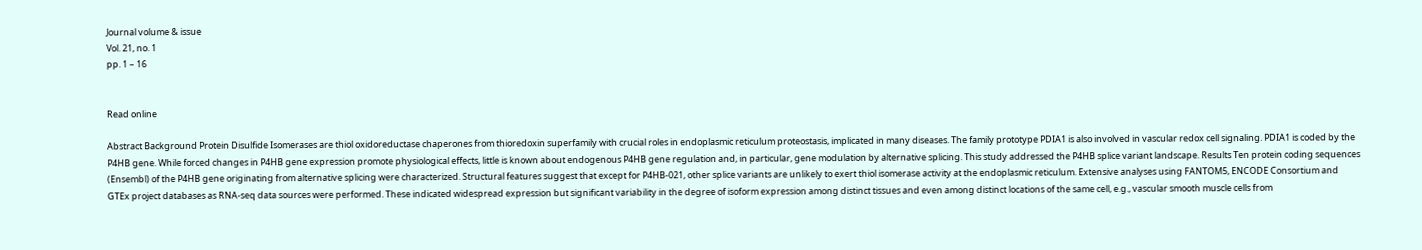Journal volume & issue
Vol. 21, no. 1
pp. 1 – 16


Read online

Abstract Background Protein Disulfide Isomerases are thiol oxidoreductase chaperones from thioredoxin superfamily with crucial roles in endoplasmic reticulum proteostasis, implicated in many diseases. The family prototype PDIA1 is also involved in vascular redox cell signaling. PDIA1 is coded by the P4HB gene. While forced changes in P4HB gene expression promote physiological effects, little is known about endogenous P4HB gene regulation and, in particular, gene modulation by alternative splicing. This study addressed the P4HB splice variant landscape. Results Ten protein coding sequences (Ensembl) of the P4HB gene originating from alternative splicing were characterized. Structural features suggest that except for P4HB-021, other splice variants are unlikely to exert thiol isomerase activity at the endoplasmic reticulum. Extensive analyses using FANTOM5, ENCODE Consortium and GTEx project databases as RNA-seq data sources were performed. These indicated widespread expression but significant variability in the degree of isoform expression among distinct tissues and even among distinct locations of the same cell, e.g., vascular smooth muscle cells from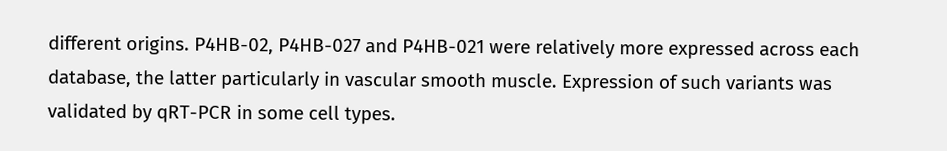different origins. P4HB-02, P4HB-027 and P4HB-021 were relatively more expressed across each database, the latter particularly in vascular smooth muscle. Expression of such variants was validated by qRT-PCR in some cell types.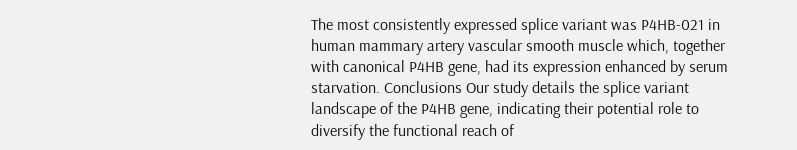The most consistently expressed splice variant was P4HB-021 in human mammary artery vascular smooth muscle which, together with canonical P4HB gene, had its expression enhanced by serum starvation. Conclusions Our study details the splice variant landscape of the P4HB gene, indicating their potential role to diversify the functional reach of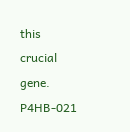this crucial gene. P4HB-021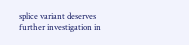splice variant deserves further investigation in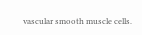vascular smooth muscle cells.